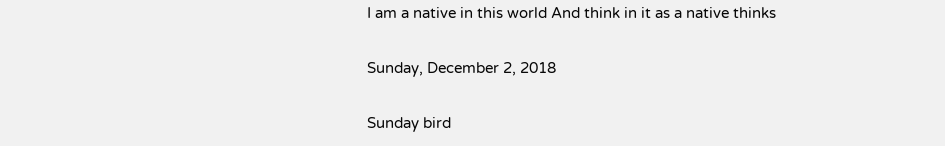I am a native in this world And think in it as a native thinks

Sunday, December 2, 2018

Sunday bird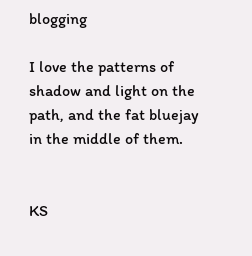blogging

I love the patterns of shadow and light on the path, and the fat bluejay in the middle of them.


KS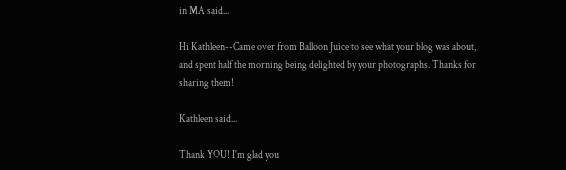in MA said...

Hi Kathleen--Came over from Balloon Juice to see what your blog was about, and spent half the morning being delighted by your photographs. Thanks for sharing them!

Kathleen said...

Thank YOU! I'm glad you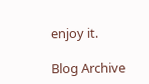enjoy it.

Blog Archive